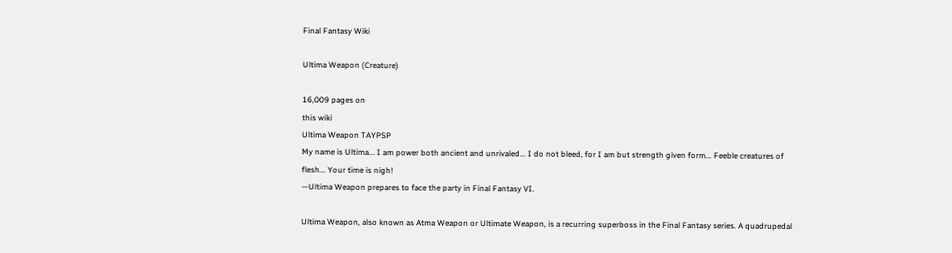Final Fantasy Wiki

Ultima Weapon (Creature)

16,009 pages on
this wiki
Ultima Weapon TAYPSP
My name is Ultima... I am power both ancient and unrivaled... I do not bleed, for I am but strength given form... Feeble creatures of flesh... Your time is nigh!
—Ultima Weapon prepares to face the party in Final Fantasy VI.

Ultima Weapon, also known as Atma Weapon or Ultimate Weapon, is a recurring superboss in the Final Fantasy series. A quadrupedal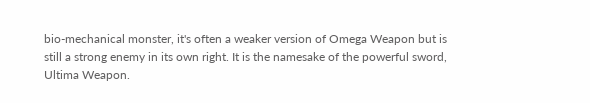bio-mechanical monster, it's often a weaker version of Omega Weapon but is still a strong enemy in its own right. It is the namesake of the powerful sword, Ultima Weapon.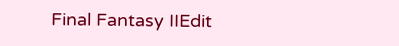Final Fantasy IIEdit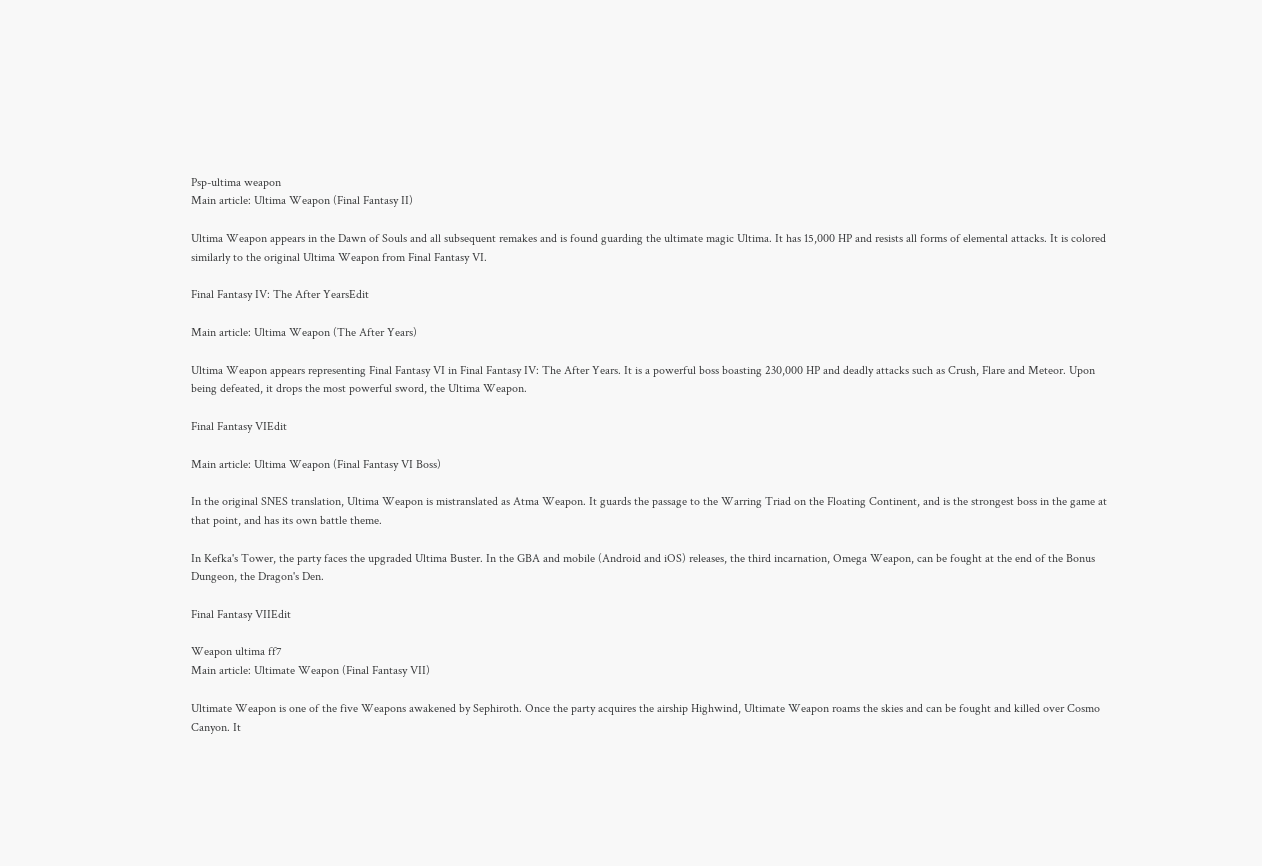Psp-ultima weapon
Main article: Ultima Weapon (Final Fantasy II)

Ultima Weapon appears in the Dawn of Souls and all subsequent remakes and is found guarding the ultimate magic Ultima. It has 15,000 HP and resists all forms of elemental attacks. It is colored similarly to the original Ultima Weapon from Final Fantasy VI.

Final Fantasy IV: The After YearsEdit

Main article: Ultima Weapon (The After Years)

Ultima Weapon appears representing Final Fantasy VI in Final Fantasy IV: The After Years. It is a powerful boss boasting 230,000 HP and deadly attacks such as Crush, Flare and Meteor. Upon being defeated, it drops the most powerful sword, the Ultima Weapon.

Final Fantasy VIEdit

Main article: Ultima Weapon (Final Fantasy VI Boss)

In the original SNES translation, Ultima Weapon is mistranslated as Atma Weapon. It guards the passage to the Warring Triad on the Floating Continent, and is the strongest boss in the game at that point, and has its own battle theme.

In Kefka's Tower, the party faces the upgraded Ultima Buster. In the GBA and mobile (Android and iOS) releases, the third incarnation, Omega Weapon, can be fought at the end of the Bonus Dungeon, the Dragon's Den.

Final Fantasy VIIEdit

Weapon ultima ff7
Main article: Ultimate Weapon (Final Fantasy VII)

Ultimate Weapon is one of the five Weapons awakened by Sephiroth. Once the party acquires the airship Highwind, Ultimate Weapon roams the skies and can be fought and killed over Cosmo Canyon. It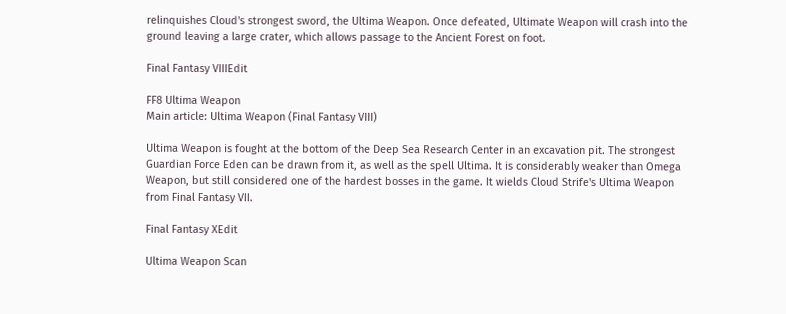relinquishes Cloud's strongest sword, the Ultima Weapon. Once defeated, Ultimate Weapon will crash into the ground leaving a large crater, which allows passage to the Ancient Forest on foot.

Final Fantasy VIIIEdit

FF8 Ultima Weapon
Main article: Ultima Weapon (Final Fantasy VIII)

Ultima Weapon is fought at the bottom of the Deep Sea Research Center in an excavation pit. The strongest Guardian Force Eden can be drawn from it, as well as the spell Ultima. It is considerably weaker than Omega Weapon, but still considered one of the hardest bosses in the game. It wields Cloud Strife's Ultima Weapon from Final Fantasy VII.

Final Fantasy XEdit

Ultima Weapon Scan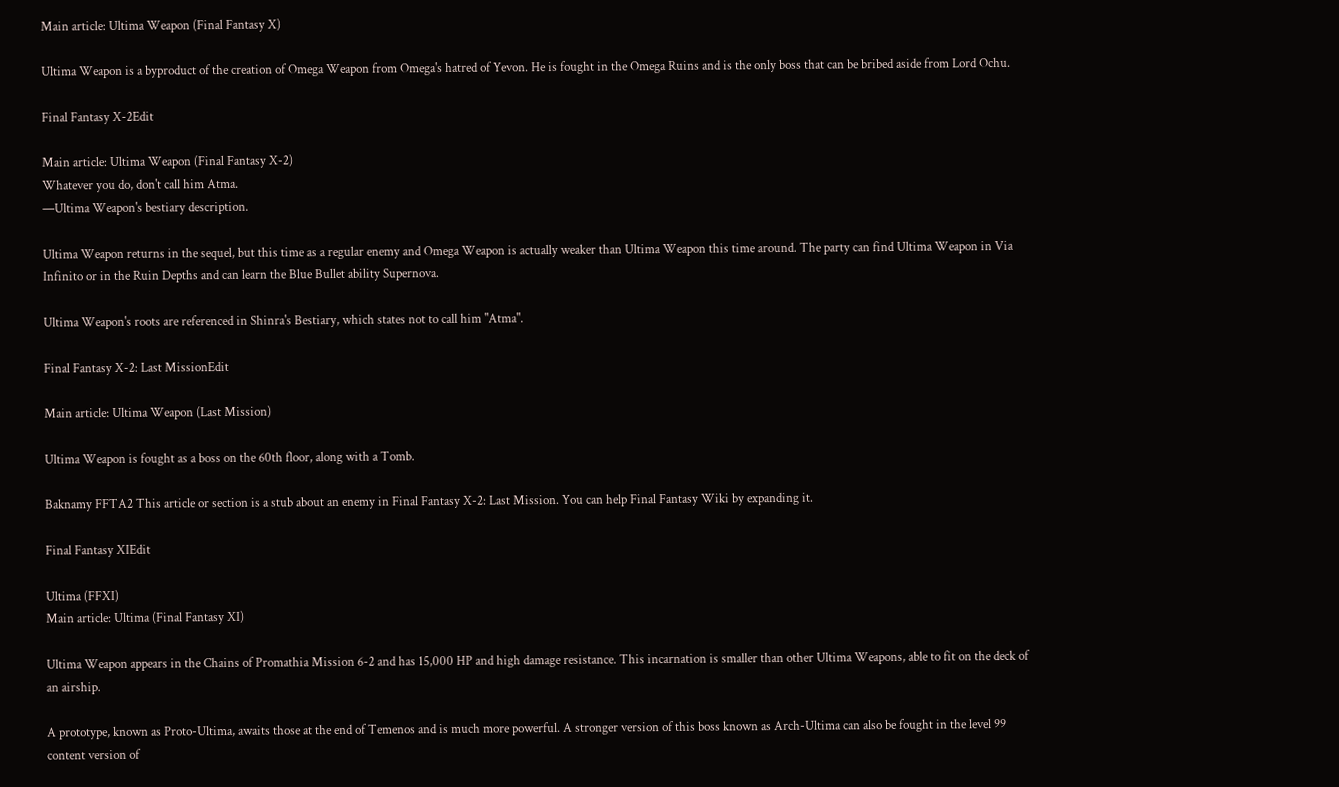Main article: Ultima Weapon (Final Fantasy X)

Ultima Weapon is a byproduct of the creation of Omega Weapon from Omega's hatred of Yevon. He is fought in the Omega Ruins and is the only boss that can be bribed aside from Lord Ochu.

Final Fantasy X-2Edit

Main article: Ultima Weapon (Final Fantasy X-2)
Whatever you do, don't call him Atma.
—Ultima Weapon's bestiary description.

Ultima Weapon returns in the sequel, but this time as a regular enemy and Omega Weapon is actually weaker than Ultima Weapon this time around. The party can find Ultima Weapon in Via Infinito or in the Ruin Depths and can learn the Blue Bullet ability Supernova.

Ultima Weapon's roots are referenced in Shinra's Bestiary, which states not to call him "Atma".

Final Fantasy X-2: Last MissionEdit

Main article: Ultima Weapon (Last Mission)

Ultima Weapon is fought as a boss on the 60th floor, along with a Tomb.

Baknamy FFTA2 This article or section is a stub about an enemy in Final Fantasy X-2: Last Mission. You can help Final Fantasy Wiki by expanding it.

Final Fantasy XIEdit

Ultima (FFXI)
Main article: Ultima (Final Fantasy XI)

Ultima Weapon appears in the Chains of Promathia Mission 6-2 and has 15,000 HP and high damage resistance. This incarnation is smaller than other Ultima Weapons, able to fit on the deck of an airship.

A prototype, known as Proto-Ultima, awaits those at the end of Temenos and is much more powerful. A stronger version of this boss known as Arch-Ultima can also be fought in the level 99 content version of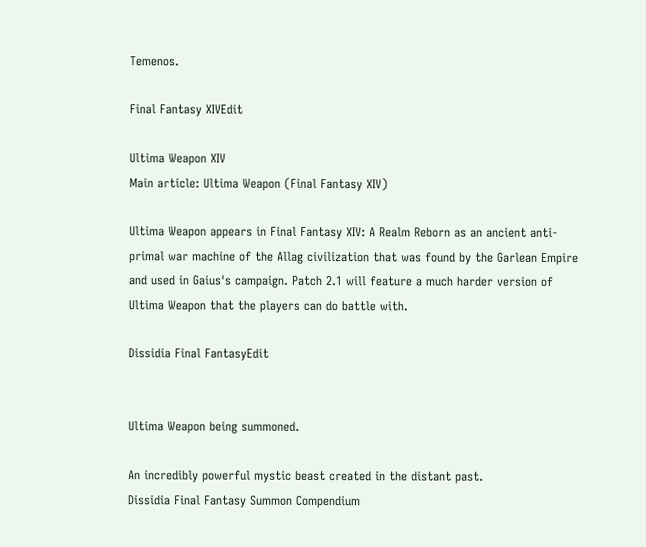Temenos.

Final Fantasy XIVEdit

Ultima Weapon XIV
Main article: Ultima Weapon (Final Fantasy XIV)

Ultima Weapon appears in Final Fantasy XIV: A Realm Reborn as an ancient anti-primal war machine of the Allag civilization that was found by the Garlean Empire and used in Gaius's campaign. Patch 2.1 will feature a much harder version of Ultima Weapon that the players can do battle with.

Dissidia Final FantasyEdit


Ultima Weapon being summoned.

An incredibly powerful mystic beast created in the distant past.
Dissidia Final Fantasy Summon Compendium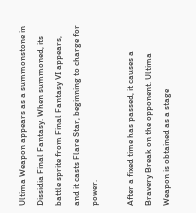Ultima Weapon appears as a summonstone in Dissidia Final Fantasy. When summoned, its battle sprite from Final Fantasy VI appears, and it casts Flare Star, beginning to charge for power.

After a fixed time has passed, it causes a Bravery Break on the opponent. Ultima Weapon is obtained as a stage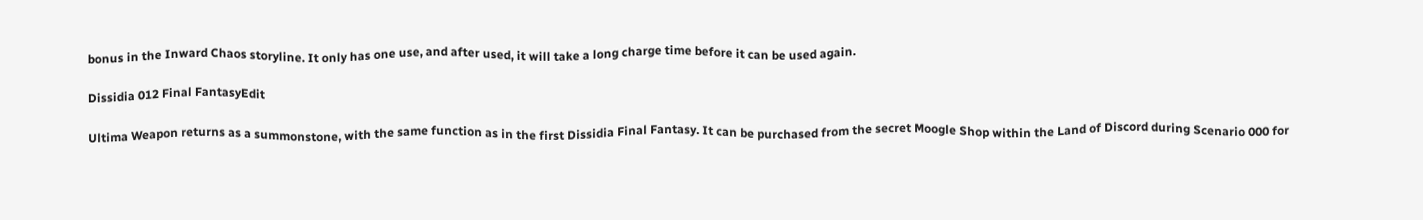bonus in the Inward Chaos storyline. It only has one use, and after used, it will take a long charge time before it can be used again.

Dissidia 012 Final FantasyEdit

Ultima Weapon returns as a summonstone, with the same function as in the first Dissidia Final Fantasy. It can be purchased from the secret Moogle Shop within the Land of Discord during Scenario 000 for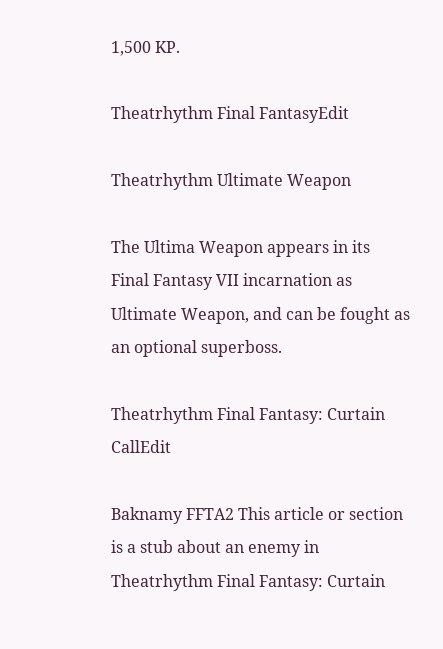1,500 KP.

Theatrhythm Final FantasyEdit

Theatrhythm Ultimate Weapon

The Ultima Weapon appears in its Final Fantasy VII incarnation as Ultimate Weapon, and can be fought as an optional superboss.

Theatrhythm Final Fantasy: Curtain CallEdit

Baknamy FFTA2 This article or section is a stub about an enemy in Theatrhythm Final Fantasy: Curtain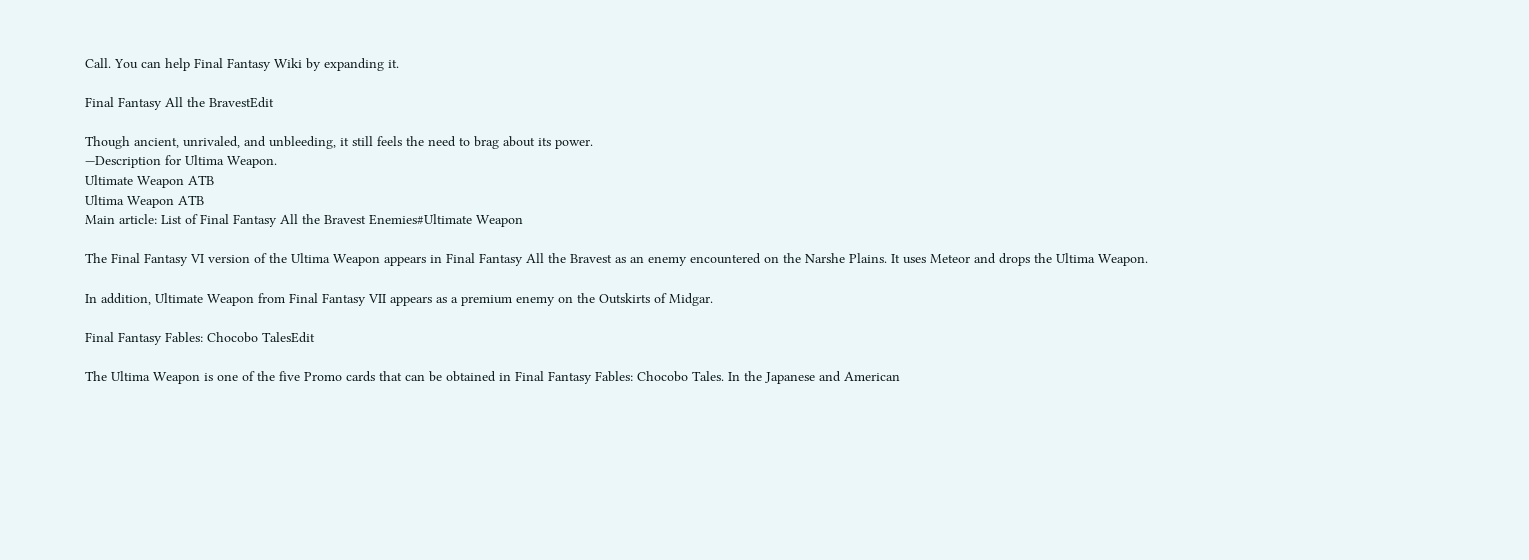Call. You can help Final Fantasy Wiki by expanding it.

Final Fantasy All the BravestEdit

Though ancient, unrivaled, and unbleeding, it still feels the need to brag about its power.
—Description for Ultima Weapon.
Ultimate Weapon ATB
Ultima Weapon ATB
Main article: List of Final Fantasy All the Bravest Enemies#Ultimate Weapon

The Final Fantasy VI version of the Ultima Weapon appears in Final Fantasy All the Bravest as an enemy encountered on the Narshe Plains. It uses Meteor and drops the Ultima Weapon.

In addition, Ultimate Weapon from Final Fantasy VII appears as a premium enemy on the Outskirts of Midgar.

Final Fantasy Fables: Chocobo TalesEdit

The Ultima Weapon is one of the five Promo cards that can be obtained in Final Fantasy Fables: Chocobo Tales. In the Japanese and American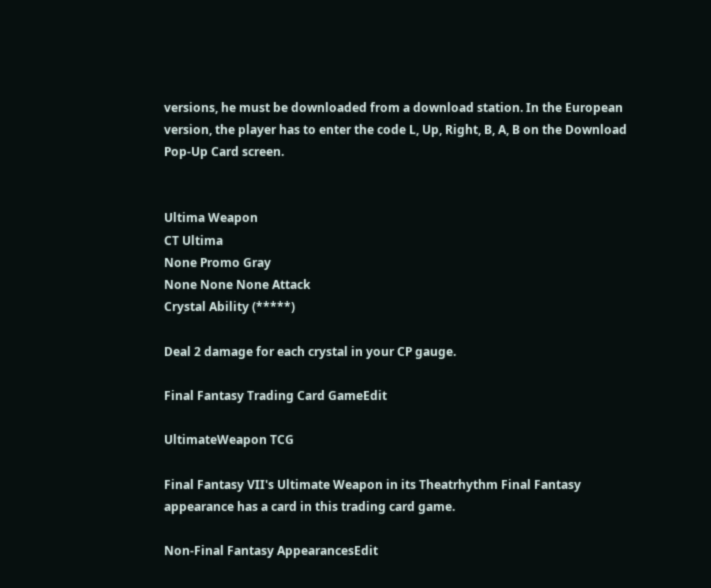versions, he must be downloaded from a download station. In the European version, the player has to enter the code L, Up, Right, B, A, B on the Download Pop-Up Card screen.


Ultima Weapon
CT Ultima
None Promo Gray
None None None Attack
Crystal Ability (*****)

Deal 2 damage for each crystal in your CP gauge.

Final Fantasy Trading Card GameEdit

UltimateWeapon TCG

Final Fantasy VII's Ultimate Weapon in its Theatrhythm Final Fantasy appearance has a card in this trading card game.

Non-Final Fantasy AppearancesEdit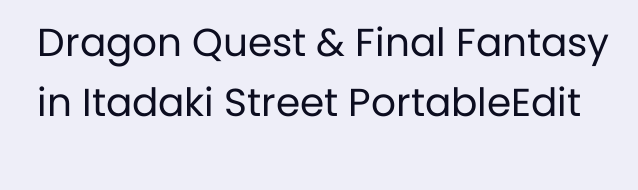Dragon Quest & Final Fantasy in Itadaki Street PortableEdit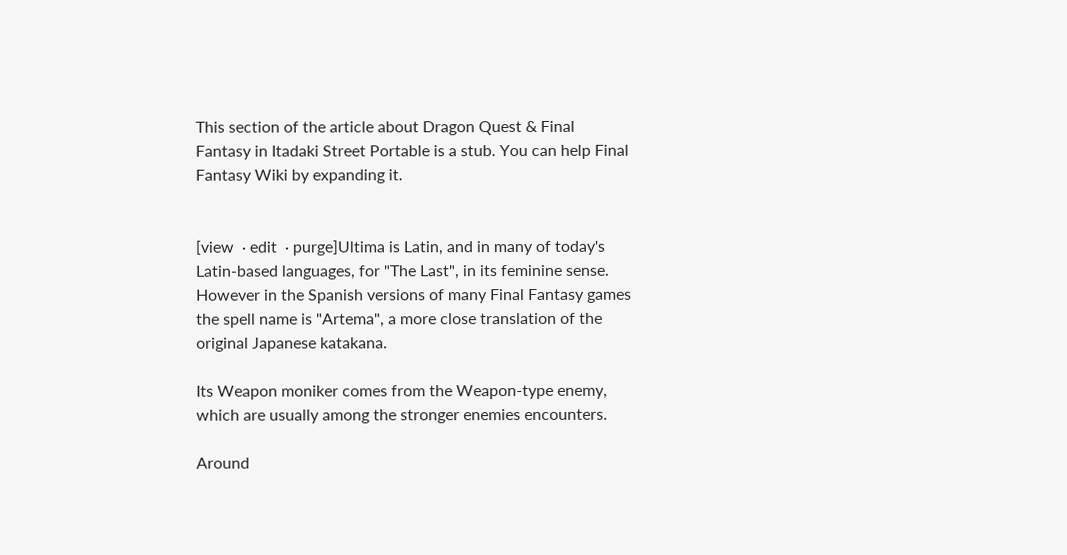This section of the article about Dragon Quest & Final Fantasy in Itadaki Street Portable is a stub. You can help Final Fantasy Wiki by expanding it.


[view  · edit  · purge]Ultima is Latin, and in many of today's Latin-based languages, for "The Last", in its feminine sense. However in the Spanish versions of many Final Fantasy games the spell name is "Artema", a more close translation of the original Japanese katakana.

Its Weapon moniker comes from the Weapon-type enemy, which are usually among the stronger enemies encounters.

Around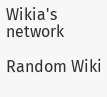Wikia's network

Random Wiki